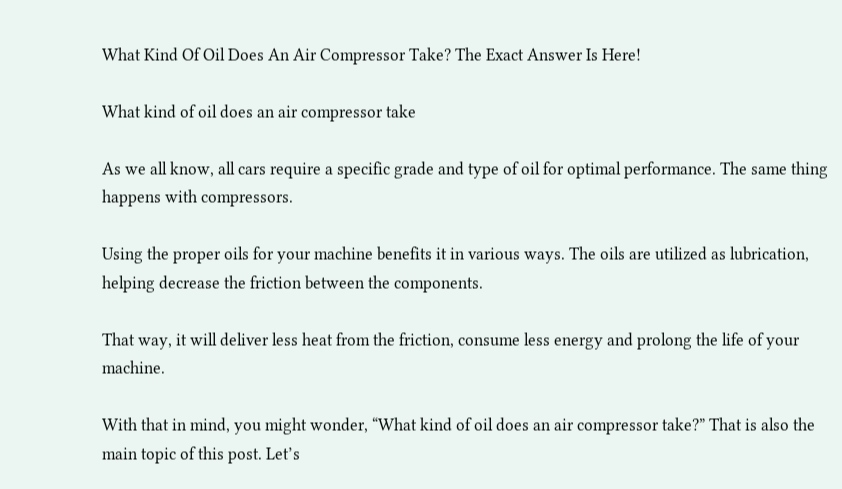What Kind Of Oil Does An Air Compressor Take? The Exact Answer Is Here!

What kind of oil does an air compressor take

As we all know, all cars require a specific grade and type of oil for optimal performance. The same thing happens with compressors.

Using the proper oils for your machine benefits it in various ways. The oils are utilized as lubrication, helping decrease the friction between the components.

That way, it will deliver less heat from the friction, consume less energy and prolong the life of your machine.

With that in mind, you might wonder, “What kind of oil does an air compressor take?” That is also the main topic of this post. Let’s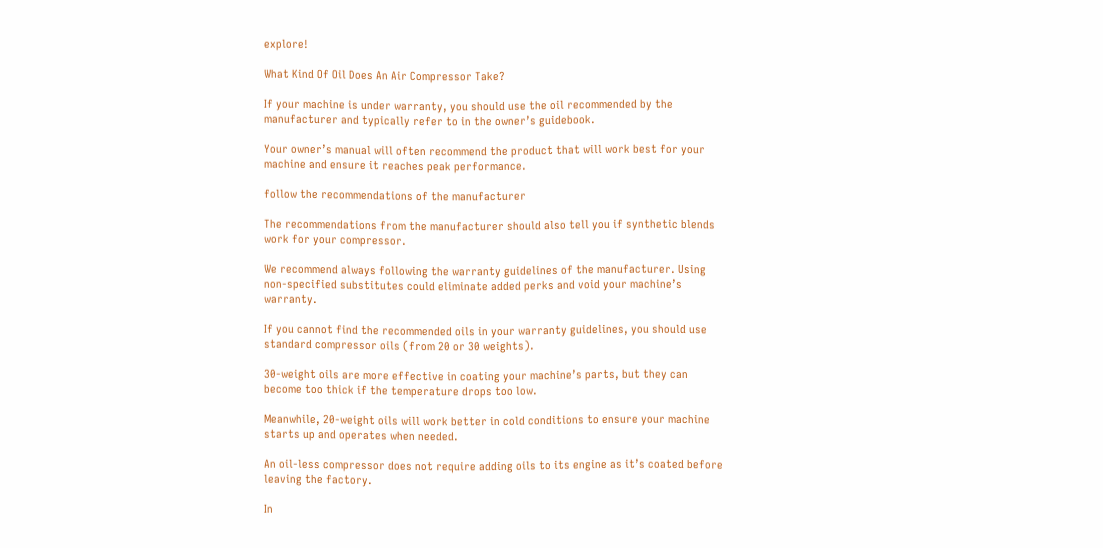explore!

What Kind Of Oil Does An Air Compressor Take?

If your machine is under warranty, you should use the oil recommended by the manufacturer and typically refer to in the owner’s guidebook.

Your owner’s manual will often recommend the product that will work best for your machine and ensure it reaches peak performance.

follow the recommendations of the manufacturer

The recommendations from the manufacturer should also tell you if synthetic blends work for your compressor.

We recommend always following the warranty guidelines of the manufacturer. Using non-specified substitutes could eliminate added perks and void your machine’s warranty.

If you cannot find the recommended oils in your warranty guidelines, you should use standard compressor oils (from 20 or 30 weights).

30-weight oils are more effective in coating your machine’s parts, but they can become too thick if the temperature drops too low.

Meanwhile, 20-weight oils will work better in cold conditions to ensure your machine starts up and operates when needed.

An oil-less compressor does not require adding oils to its engine as it’s coated before leaving the factory.

In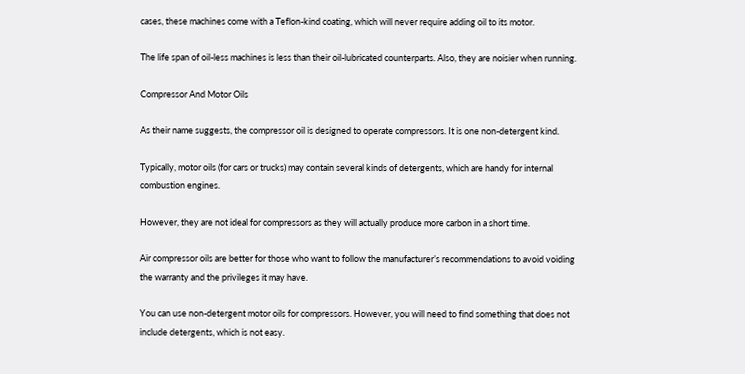cases, these machines come with a Teflon-kind coating, which will never require adding oil to its motor.

The life span of oil-less machines is less than their oil-lubricated counterparts. Also, they are noisier when running.

Compressor And Motor Oils

As their name suggests, the compressor oil is designed to operate compressors. It is one non-detergent kind.

Typically, motor oils (for cars or trucks) may contain several kinds of detergents, which are handy for internal combustion engines.

However, they are not ideal for compressors as they will actually produce more carbon in a short time.

Air compressor oils are better for those who want to follow the manufacturer’s recommendations to avoid voiding the warranty and the privileges it may have.

You can use non-detergent motor oils for compressors. However, you will need to find something that does not include detergents, which is not easy.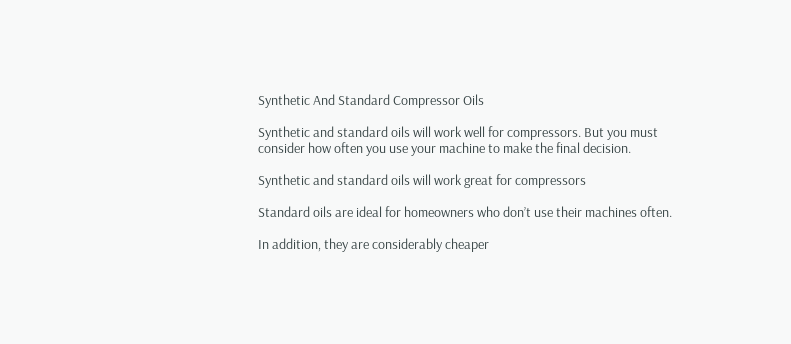Synthetic And Standard Compressor Oils

Synthetic and standard oils will work well for compressors. But you must consider how often you use your machine to make the final decision.

Synthetic and standard oils will work great for compressors

Standard oils are ideal for homeowners who don’t use their machines often.

In addition, they are considerably cheaper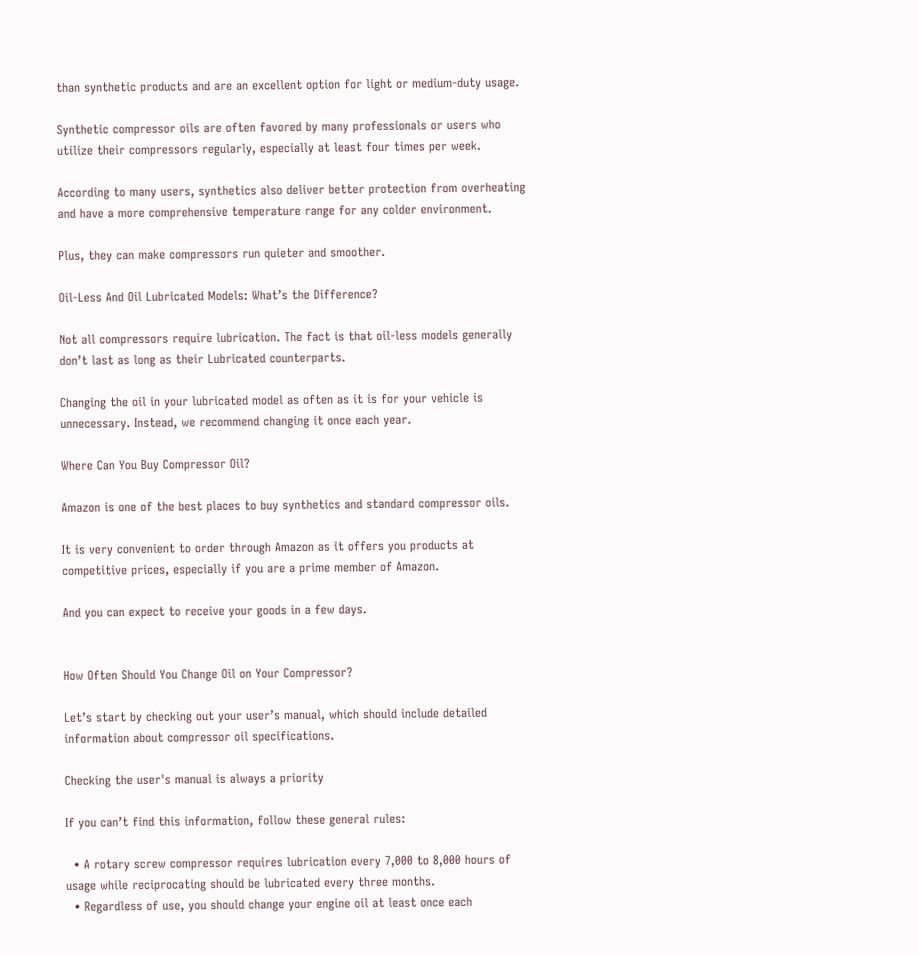than synthetic products and are an excellent option for light or medium-duty usage.

Synthetic compressor oils are often favored by many professionals or users who utilize their compressors regularly, especially at least four times per week.

According to many users, synthetics also deliver better protection from overheating and have a more comprehensive temperature range for any colder environment.

Plus, they can make compressors run quieter and smoother.

Oil-Less And Oil Lubricated Models: What’s the Difference?

Not all compressors require lubrication. The fact is that oil-less models generally don’t last as long as their Lubricated counterparts.

Changing the oil in your lubricated model as often as it is for your vehicle is unnecessary. Instead, we recommend changing it once each year.

Where Can You Buy Compressor Oil?

Amazon is one of the best places to buy synthetics and standard compressor oils.

It is very convenient to order through Amazon as it offers you products at competitive prices, especially if you are a prime member of Amazon.

And you can expect to receive your goods in a few days.


How Often Should You Change Oil on Your Compressor?

Let’s start by checking out your user’s manual, which should include detailed information about compressor oil specifications.

Checking the user's manual is always a priority

If you can’t find this information, follow these general rules:

  • A rotary screw compressor requires lubrication every 7,000 to 8,000 hours of usage while reciprocating should be lubricated every three months.
  • Regardless of use, you should change your engine oil at least once each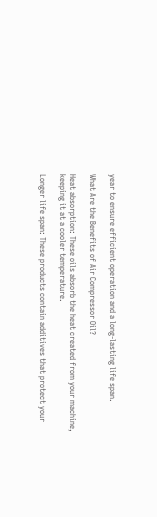year to ensure efficient operation and a long-lasting life span.

What Are the Benefits of Air Compressor Oil?

Heat absorption: These oils absorb the heat created from your machine, keeping it at a cooler temperature.

Longer life span: These products contain additives that protect your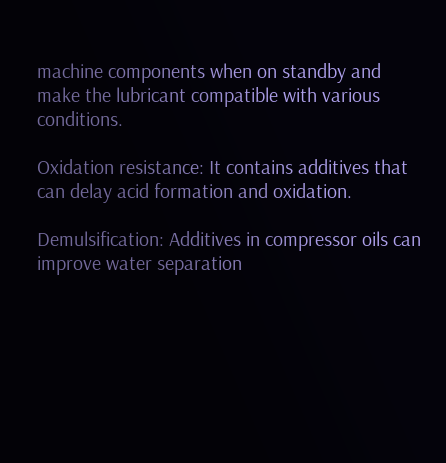machine components when on standby and make the lubricant compatible with various conditions.

Oxidation resistance: It contains additives that can delay acid formation and oxidation.

Demulsification: Additives in compressor oils can improve water separation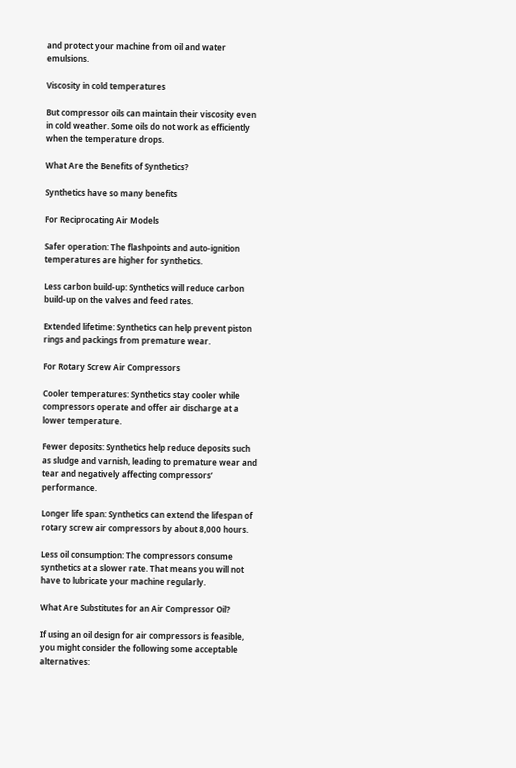and protect your machine from oil and water emulsions.

Viscosity in cold temperatures

But compressor oils can maintain their viscosity even in cold weather. Some oils do not work as efficiently when the temperature drops.

What Are the Benefits of Synthetics?

Synthetics have so many benefits

For Reciprocating Air Models

Safer operation: The flashpoints and auto-ignition temperatures are higher for synthetics.

Less carbon build-up: Synthetics will reduce carbon build-up on the valves and feed rates.

Extended lifetime: Synthetics can help prevent piston rings and packings from premature wear.

For Rotary Screw Air Compressors

Cooler temperatures: Synthetics stay cooler while compressors operate and offer air discharge at a lower temperature.

Fewer deposits: Synthetics help reduce deposits such as sludge and varnish, leading to premature wear and tear and negatively affecting compressors’ performance.

Longer life span: Synthetics can extend the lifespan of rotary screw air compressors by about 8,000 hours.

Less oil consumption: The compressors consume synthetics at a slower rate. That means you will not have to lubricate your machine regularly.

What Are Substitutes for an Air Compressor Oil?

If using an oil design for air compressors is feasible, you might consider the following some acceptable alternatives: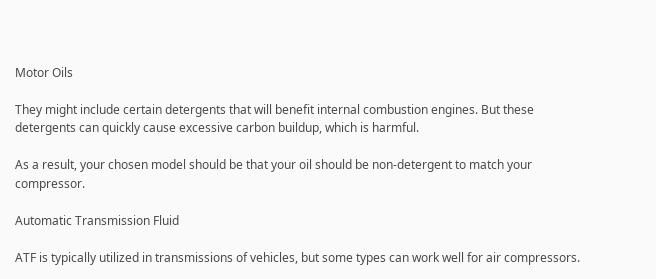Motor Oils

They might include certain detergents that will benefit internal combustion engines. But these detergents can quickly cause excessive carbon buildup, which is harmful.

As a result, your chosen model should be that your oil should be non-detergent to match your compressor.

Automatic Transmission Fluid

ATF is typically utilized in transmissions of vehicles, but some types can work well for air compressors.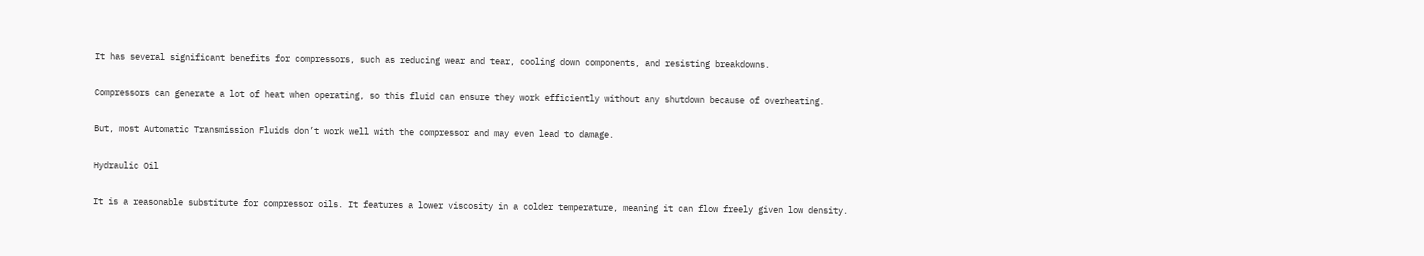It has several significant benefits for compressors, such as reducing wear and tear, cooling down components, and resisting breakdowns.

Compressors can generate a lot of heat when operating, so this fluid can ensure they work efficiently without any shutdown because of overheating.

But, most Automatic Transmission Fluids don’t work well with the compressor and may even lead to damage.

Hydraulic Oil

It is a reasonable substitute for compressor oils. It features a lower viscosity in a colder temperature, meaning it can flow freely given low density.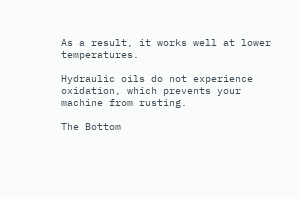As a result, it works well at lower temperatures.

Hydraulic oils do not experience oxidation, which prevents your machine from rusting.

The Bottom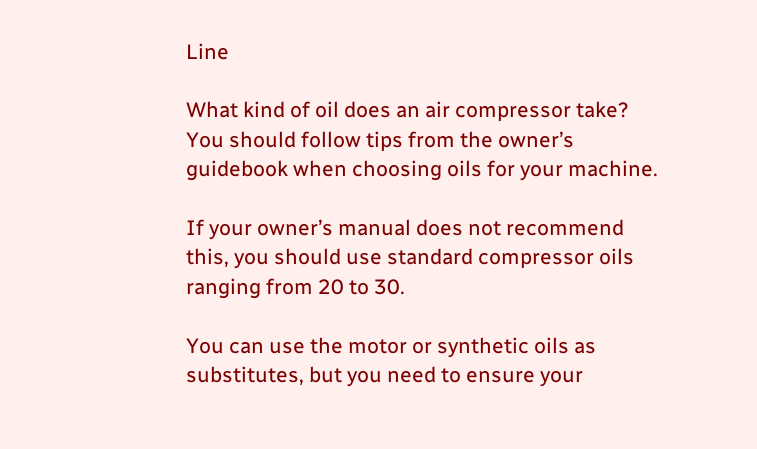Line

What kind of oil does an air compressor take? You should follow tips from the owner’s guidebook when choosing oils for your machine.

If your owner’s manual does not recommend this, you should use standard compressor oils ranging from 20 to 30.

You can use the motor or synthetic oils as substitutes, but you need to ensure your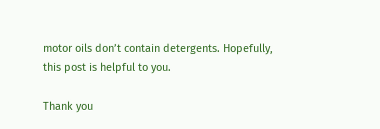motor oils don’t contain detergents. Hopefully, this post is helpful to you.

Thank you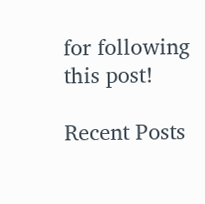for following this post!

Recent Posts